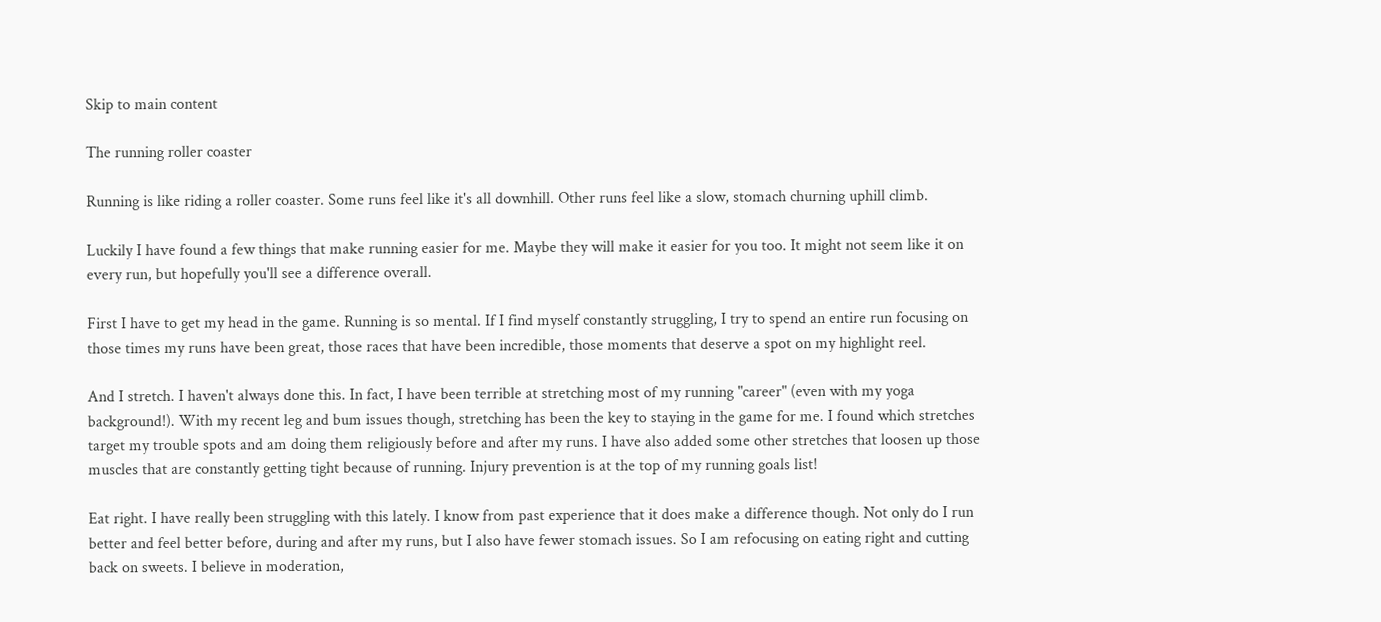Skip to main content

The running roller coaster

Running is like riding a roller coaster. Some runs feel like it's all downhill. Other runs feel like a slow, stomach churning uphill climb.

Luckily I have found a few things that make running easier for me. Maybe they will make it easier for you too. It might not seem like it on every run, but hopefully you'll see a difference overall.

First I have to get my head in the game. Running is so mental. If I find myself constantly struggling, I try to spend an entire run focusing on those times my runs have been great, those races that have been incredible, those moments that deserve a spot on my highlight reel.

And I stretch. I haven't always done this. In fact, I have been terrible at stretching most of my running "career" (even with my yoga background!). With my recent leg and bum issues though, stretching has been the key to staying in the game for me. I found which stretches target my trouble spots and am doing them religiously before and after my runs. I have also added some other stretches that loosen up those muscles that are constantly getting tight because of running. Injury prevention is at the top of my running goals list!

Eat right. I have really been struggling with this lately. I know from past experience that it does make a difference though. Not only do I run better and feel better before, during and after my runs, but I also have fewer stomach issues. So I am refocusing on eating right and cutting back on sweets. I believe in moderation,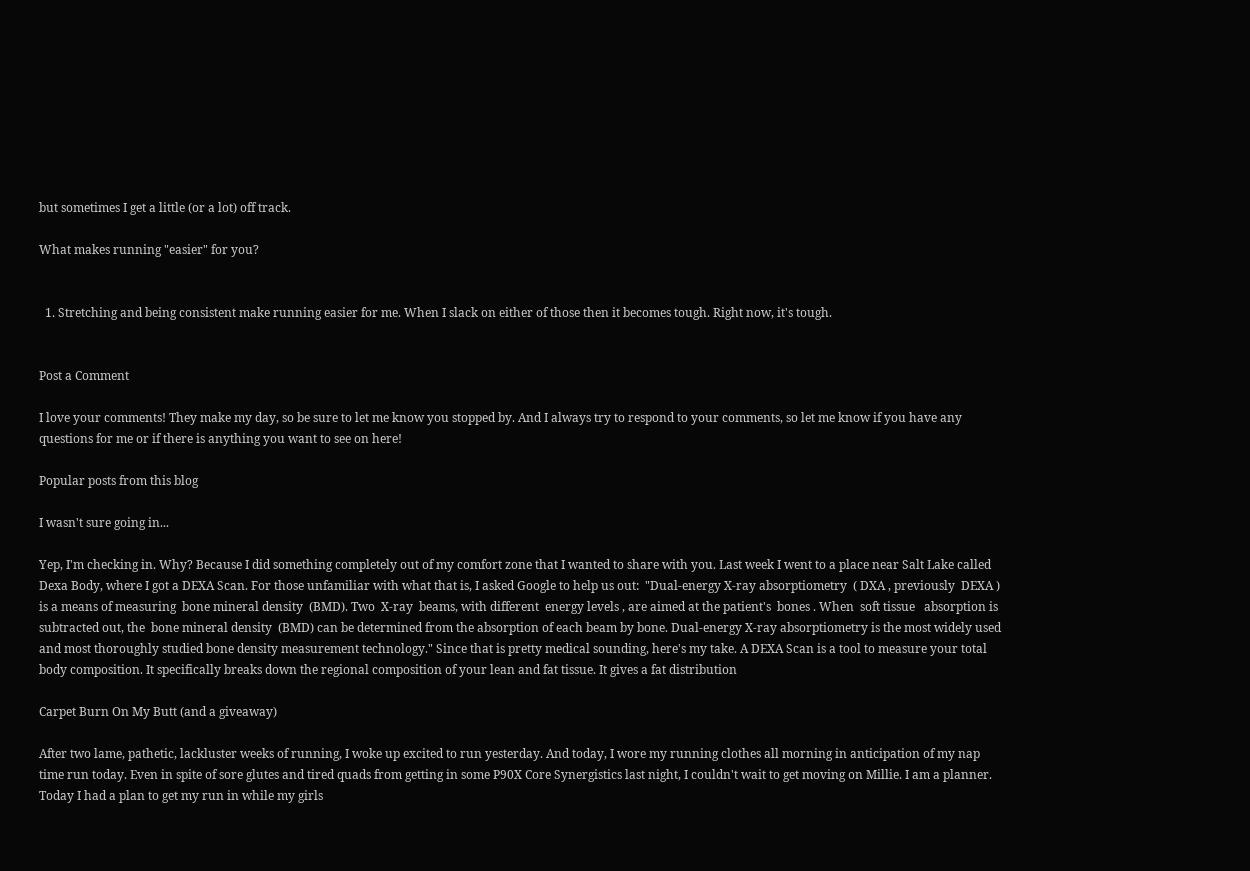but sometimes I get a little (or a lot) off track.

What makes running "easier" for you?


  1. Stretching and being consistent make running easier for me. When I slack on either of those then it becomes tough. Right now, it's tough.


Post a Comment

I love your comments! They make my day, so be sure to let me know you stopped by. And I always try to respond to your comments, so let me know if you have any questions for me or if there is anything you want to see on here!

Popular posts from this blog

I wasn't sure going in...

Yep, I'm checking in. Why? Because I did something completely out of my comfort zone that I wanted to share with you. Last week I went to a place near Salt Lake called Dexa Body, where I got a DEXA Scan. For those unfamiliar with what that is, I asked Google to help us out:  "Dual-energy X-ray absorptiometry  ( DXA , previously  DEXA ) is a means of measuring  bone mineral density  (BMD). Two  X-ray  beams, with different  energy levels , are aimed at the patient's  bones . When  soft tissue   absorption is subtracted out, the  bone mineral density  (BMD) can be determined from the absorption of each beam by bone. Dual-energy X-ray absorptiometry is the most widely used and most thoroughly studied bone density measurement technology." Since that is pretty medical sounding, here's my take. A DEXA Scan is a tool to measure your total body composition. It specifically breaks down the regional composition of your lean and fat tissue. It gives a fat distribution

Carpet Burn On My Butt (and a giveaway)

After two lame, pathetic, lackluster weeks of running, I woke up excited to run yesterday. And today, I wore my running clothes all morning in anticipation of my nap time run today. Even in spite of sore glutes and tired quads from getting in some P90X Core Synergistics last night, I couldn't wait to get moving on Millie. I am a planner. Today I had a plan to get my run in while my girls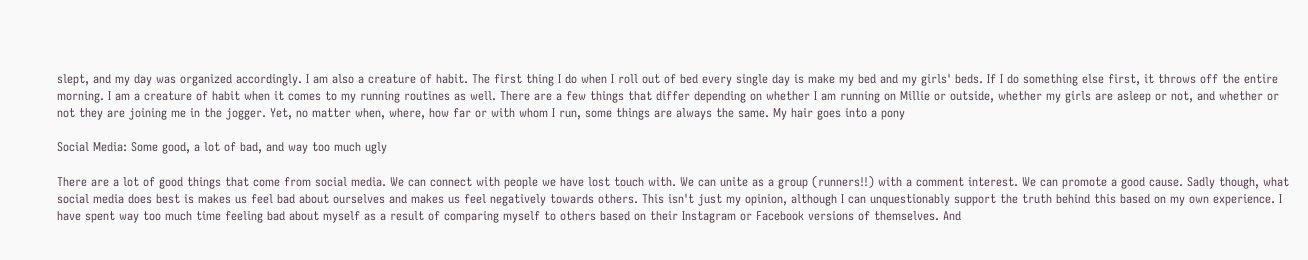slept, and my day was organized accordingly. I am also a creature of habit. The first thing I do when I roll out of bed every single day is make my bed and my girls' beds. If I do something else first, it throws off the entire morning. I am a creature of habit when it comes to my running routines as well. There are a few things that differ depending on whether I am running on Millie or outside, whether my girls are asleep or not, and whether or not they are joining me in the jogger. Yet, no matter when, where, how far or with whom I run, some things are always the same. My hair goes into a pony

Social Media: Some good, a lot of bad, and way too much ugly

There are a lot of good things that come from social media. We can connect with people we have lost touch with. We can unite as a group (runners!!) with a comment interest. We can promote a good cause. Sadly though, what social media does best is makes us feel bad about ourselves and makes us feel negatively towards others. This isn't just my opinion, although I can unquestionably support the truth behind this based on my own experience. I have spent way too much time feeling bad about myself as a result of comparing myself to others based on their Instagram or Facebook versions of themselves. And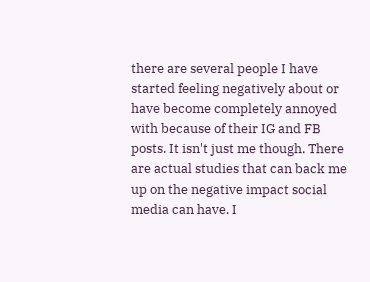there are several people I have started feeling negatively about or have become completely annoyed with because of their IG and FB posts. It isn't just me though. There are actual studies that can back me up on the negative impact social media can have. I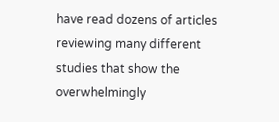have read dozens of articles reviewing many different studies that show the overwhelmingly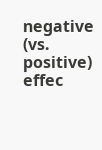negative (vs. positive) effec